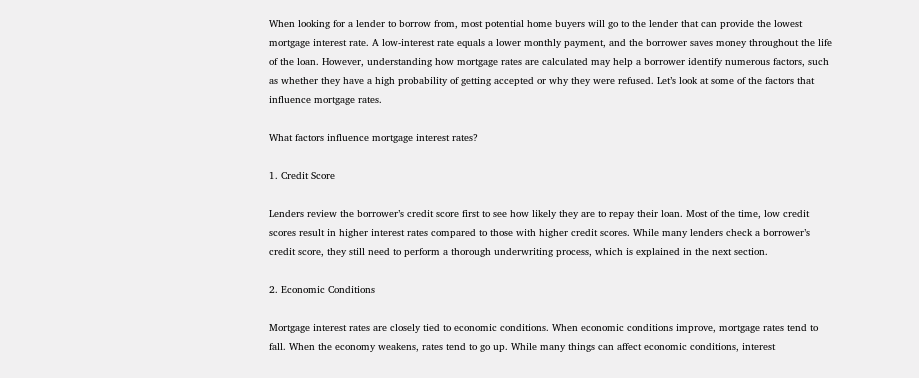When looking for a lender to borrow from, most potential home buyers will go to the lender that can provide the lowest mortgage interest rate. A low-interest rate equals a lower monthly payment, and the borrower saves money throughout the life of the loan. However, understanding how mortgage rates are calculated may help a borrower identify numerous factors, such as whether they have a high probability of getting accepted or why they were refused. Let’s look at some of the factors that influence mortgage rates.

What factors influence mortgage interest rates?

1. Credit Score

Lenders review the borrower’s credit score first to see how likely they are to repay their loan. Most of the time, low credit scores result in higher interest rates compared to those with higher credit scores. While many lenders check a borrower’s credit score, they still need to perform a thorough underwriting process, which is explained in the next section.

2. Economic Conditions

Mortgage interest rates are closely tied to economic conditions. When economic conditions improve, mortgage rates tend to fall. When the economy weakens, rates tend to go up. While many things can affect economic conditions, interest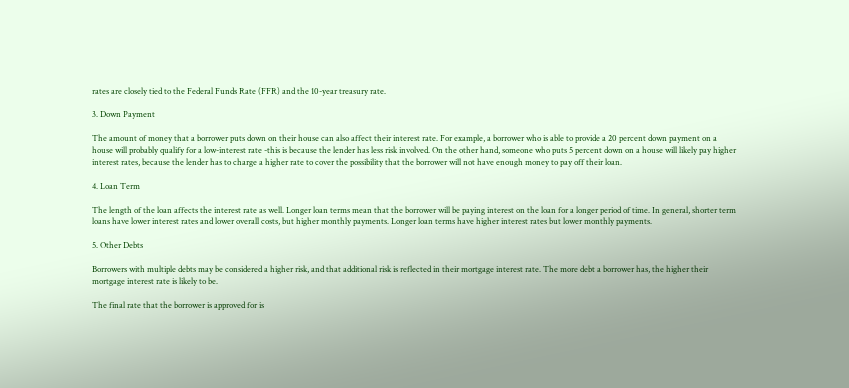rates are closely tied to the Federal Funds Rate (FFR) and the 10-year treasury rate.

3. Down Payment

The amount of money that a borrower puts down on their house can also affect their interest rate. For example, a borrower who is able to provide a 20 percent down payment on a house will probably qualify for a low-interest rate -this is because the lender has less risk involved. On the other hand, someone who puts 5 percent down on a house will likely pay higher interest rates, because the lender has to charge a higher rate to cover the possibility that the borrower will not have enough money to pay off their loan.

4. Loan Term

The length of the loan affects the interest rate as well. Longer loan terms mean that the borrower will be paying interest on the loan for a longer period of time. In general, shorter term loans have lower interest rates and lower overall costs, but higher monthly payments. Longer loan terms have higher interest rates but lower monthly payments.

5. Other Debts

Borrowers with multiple debts may be considered a higher risk, and that additional risk is reflected in their mortgage interest rate. The more debt a borrower has, the higher their mortgage interest rate is likely to be.

The final rate that the borrower is approved for is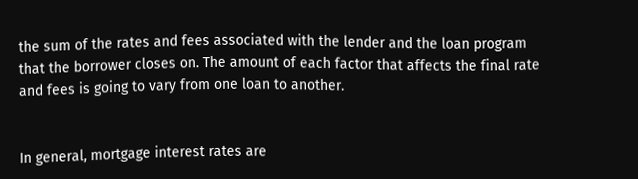the sum of the rates and fees associated with the lender and the loan program that the borrower closes on. The amount of each factor that affects the final rate and fees is going to vary from one loan to another.


In general, mortgage interest rates are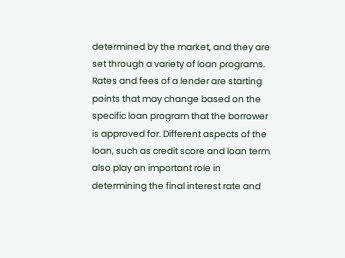determined by the market, and they are set through a variety of loan programs. Rates and fees of a lender are starting points that may change based on the specific loan program that the borrower is approved for. Different aspects of the loan, such as credit score and loan term also play an important role in determining the final interest rate and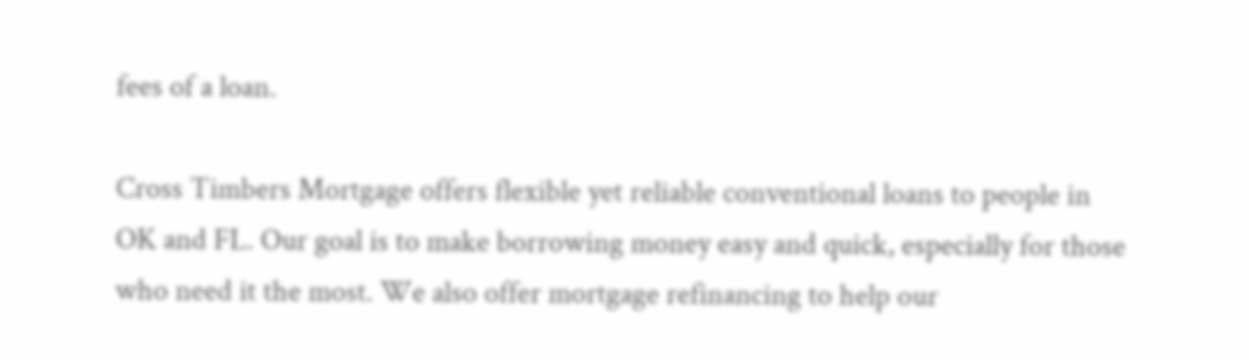fees of a loan.

Cross Timbers Mortgage offers flexible yet reliable conventional loans to people in OK and FL. Our goal is to make borrowing money easy and quick, especially for those who need it the most. We also offer mortgage refinancing to help our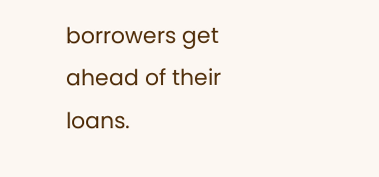borrowers get ahead of their loans.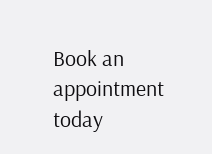Book an appointment today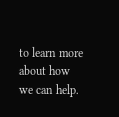to learn more about how we can help.